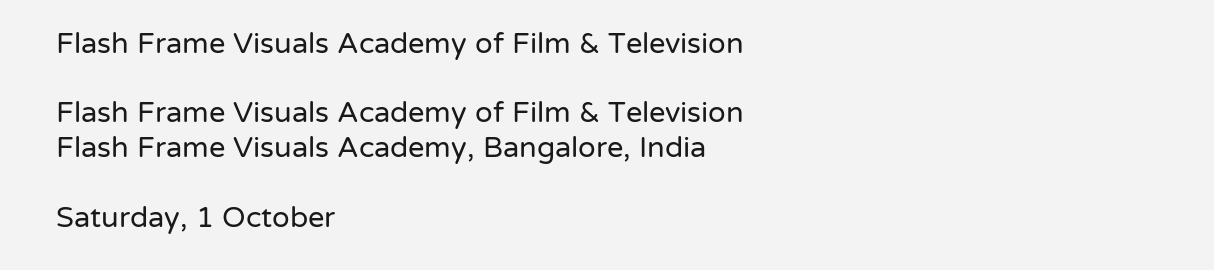Flash Frame Visuals Academy of Film & Television

Flash Frame Visuals Academy of Film & Television
Flash Frame Visuals Academy, Bangalore, India

Saturday, 1 October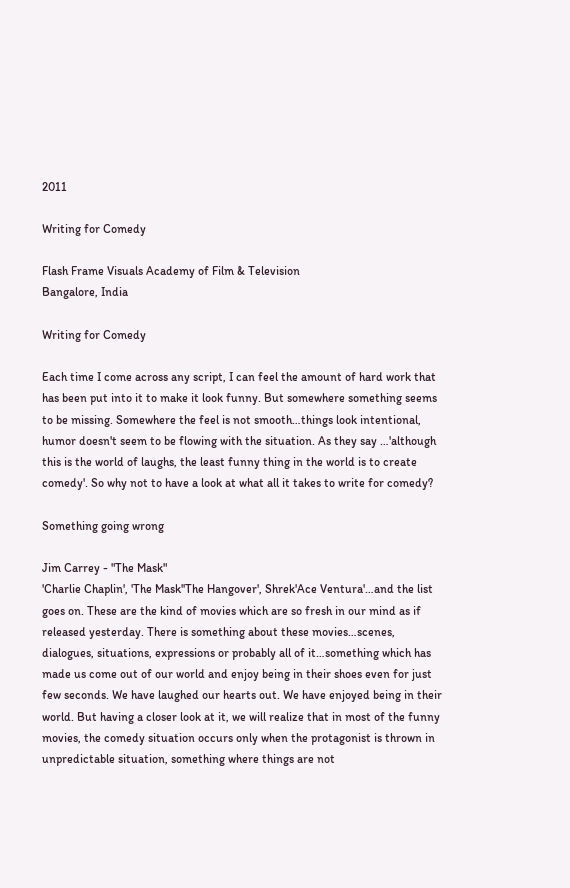2011

Writing for Comedy

Flash Frame Visuals Academy of Film & Television
Bangalore, India

Writing for Comedy

Each time I come across any script, I can feel the amount of hard work that has been put into it to make it look funny. But somewhere something seems to be missing. Somewhere the feel is not smooth…things look intentional, humor doesn't seem to be flowing with the situation. As they say …'although this is the world of laughs, the least funny thing in the world is to create comedy'. So why not to have a look at what all it takes to write for comedy?

Something going wrong

Jim Carrey - "The Mask"
'Charlie Chaplin', 'The Mask''The Hangover', Shrek'Ace Ventura'…and the list goes on. These are the kind of movies which are so fresh in our mind as if released yesterday. There is something about these movies…scenes, dialogues, situations, expressions or probably all of it…something which has made us come out of our world and enjoy being in their shoes even for just few seconds. We have laughed our hearts out. We have enjoyed being in their world. But having a closer look at it, we will realize that in most of the funny movies, the comedy situation occurs only when the protagonist is thrown in unpredictable situation, something where things are not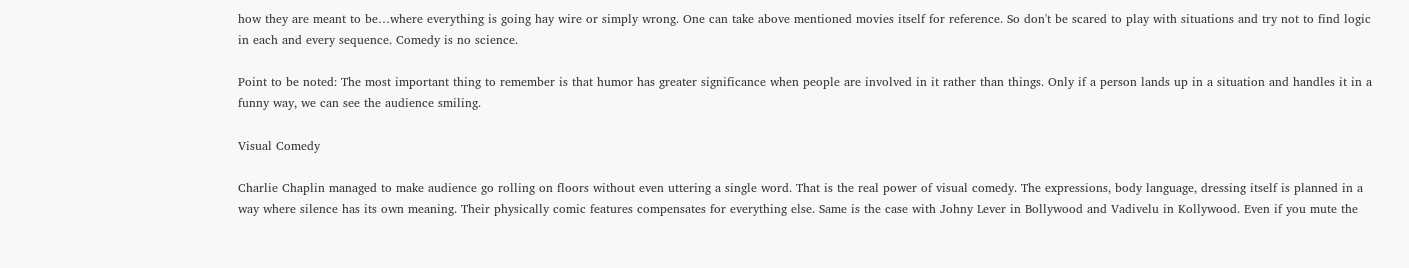how they are meant to be…where everything is going hay wire or simply wrong. One can take above mentioned movies itself for reference. So don't be scared to play with situations and try not to find logic in each and every sequence. Comedy is no science.

Point to be noted: The most important thing to remember is that humor has greater significance when people are involved in it rather than things. Only if a person lands up in a situation and handles it in a funny way, we can see the audience smiling.

Visual Comedy

Charlie Chaplin managed to make audience go rolling on floors without even uttering a single word. That is the real power of visual comedy. The expressions, body language, dressing itself is planned in a way where silence has its own meaning. Their physically comic features compensates for everything else. Same is the case with Johny Lever in Bollywood and Vadivelu in Kollywood. Even if you mute the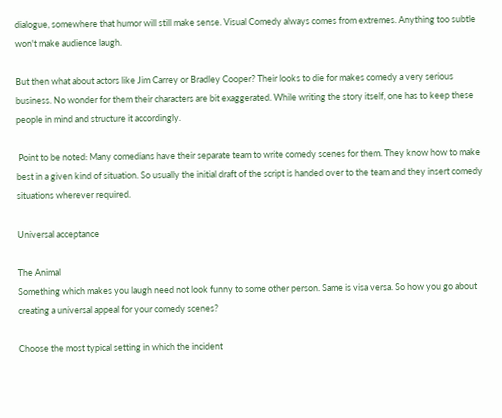dialogue, somewhere that humor will still make sense. Visual Comedy always comes from extremes. Anything too subtle won't make audience laugh.

But then what about actors like Jim Carrey or Bradley Cooper? Their looks to die for makes comedy a very serious business. No wonder for them their characters are bit exaggerated. While writing the story itself, one has to keep these people in mind and structure it accordingly.

 Point to be noted: Many comedians have their separate team to write comedy scenes for them. They know how to make best in a given kind of situation. So usually the initial draft of the script is handed over to the team and they insert comedy situations wherever required.

Universal acceptance

The Animal
Something which makes you laugh need not look funny to some other person. Same is visa versa. So how you go about creating a universal appeal for your comedy scenes?

Choose the most typical setting in which the incident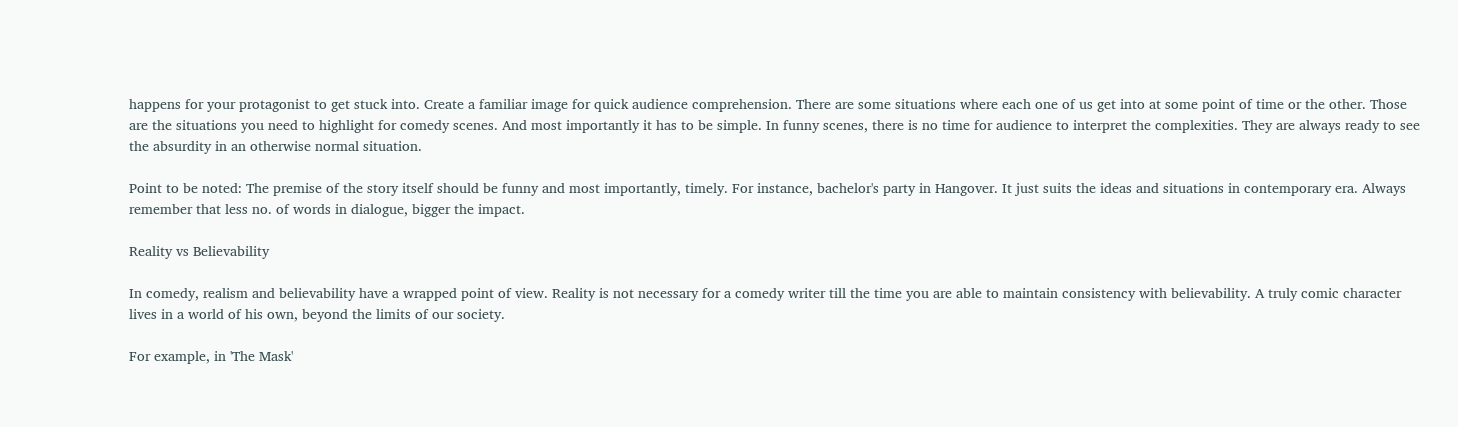happens for your protagonist to get stuck into. Create a familiar image for quick audience comprehension. There are some situations where each one of us get into at some point of time or the other. Those are the situations you need to highlight for comedy scenes. And most importantly it has to be simple. In funny scenes, there is no time for audience to interpret the complexities. They are always ready to see the absurdity in an otherwise normal situation.

Point to be noted: The premise of the story itself should be funny and most importantly, timely. For instance, bachelor's party in Hangover. It just suits the ideas and situations in contemporary era. Always remember that less no. of words in dialogue, bigger the impact.

Reality vs Believability

In comedy, realism and believability have a wrapped point of view. Reality is not necessary for a comedy writer till the time you are able to maintain consistency with believability. A truly comic character lives in a world of his own, beyond the limits of our society.

For example, in 'The Mask'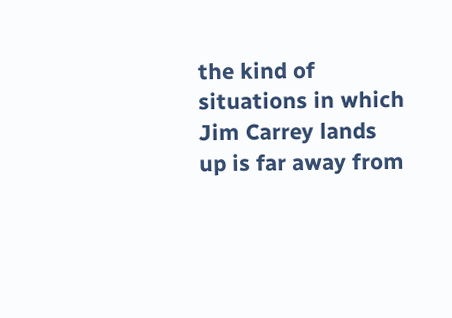the kind of situations in which Jim Carrey lands up is far away from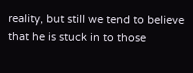reality, but still we tend to believe that he is stuck in to those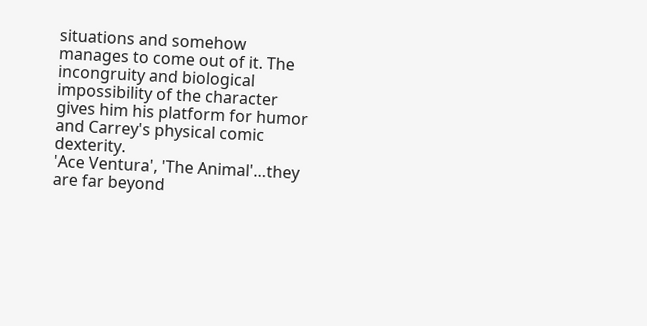situations and somehow manages to come out of it. The incongruity and biological impossibility of the character gives him his platform for humor and Carrey's physical comic dexterity.
'Ace Ventura', 'The Animal'…they are far beyond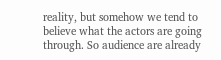reality, but somehow we tend to believe what the actors are going through. So audience are already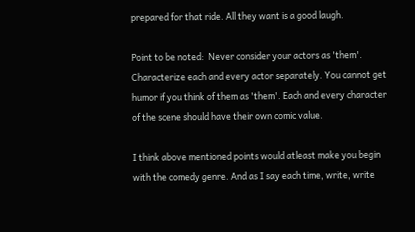prepared for that ride. All they want is a good laugh.

Point to be noted:  Never consider your actors as 'them'. Characterize each and every actor separately. You cannot get humor if you think of them as 'them'. Each and every character of the scene should have their own comic value.

I think above mentioned points would atleast make you begin with the comedy genre. And as I say each time, write, write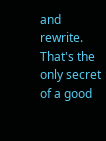and rewrite. That's the only secret of a good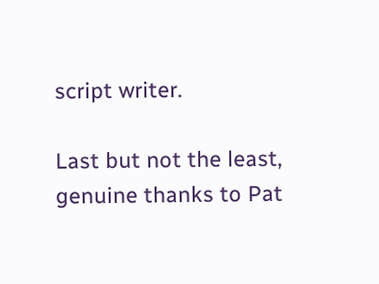script writer.

Last but not the least, genuine thanks to Pat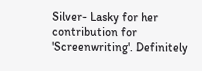Silver- Lasky for her contribution for 'Screenwriting'. Definitely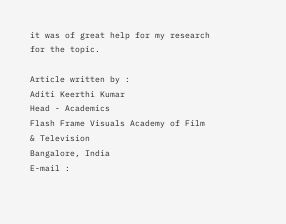it was of great help for my research for the topic.

Article written by :
Aditi Keerthi Kumar
Head - Academics
Flash Frame Visuals Academy of Film & Television
Bangalore, India
E-mail :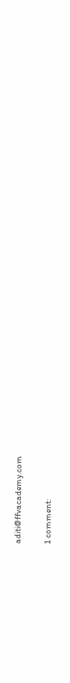aditi@ffvacademy.com

1 comment: